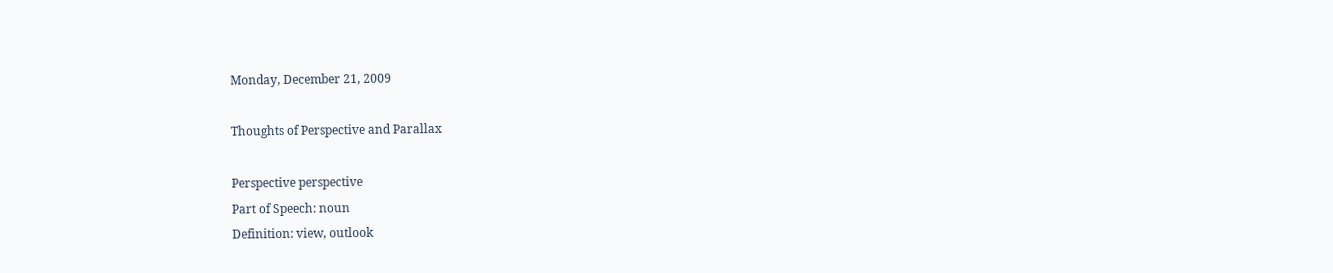Monday, December 21, 2009

Thoughts of Perspective and Parallax

Perspective perspective
Part of Speech: noun
Definition: view, outlook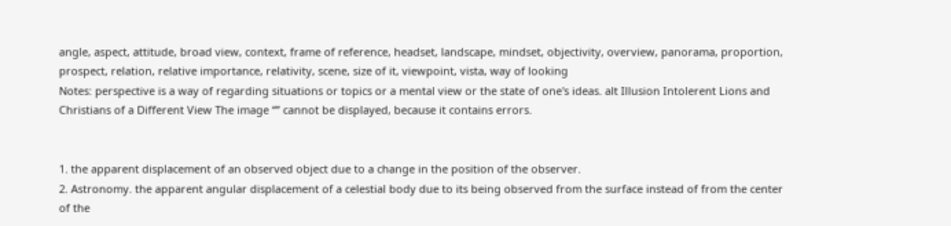angle, aspect, attitude, broad view, context, frame of reference, headset, landscape, mindset, objectivity, overview, panorama, proportion, prospect, relation, relative importance, relativity, scene, size of it, viewpoint, vista, way of looking
Notes: perspective is a way of regarding situations or topics or a mental view or the state of one's ideas. alt Illusion Intolerent Lions and Christians of a Different View The image “” cannot be displayed, because it contains errors.


1. the apparent displacement of an observed object due to a change in the position of the observer.
2. Astronomy. the apparent angular displacement of a celestial body due to its being observed from the surface instead of from the center of the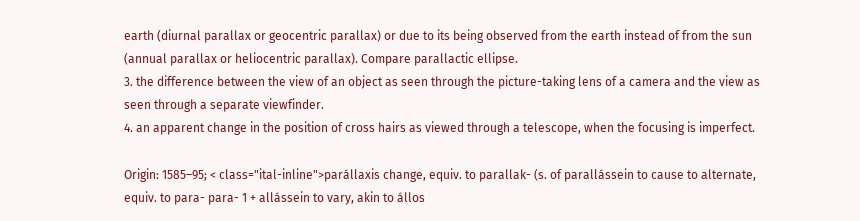earth (diurnal parallax or geocentric parallax) or due to its being observed from the earth instead of from the sun (annual parallax or heliocentric parallax). Compare parallactic ellipse.
3. the difference between the view of an object as seen through the picture-taking lens of a camera and the view as seen through a separate viewfinder.
4. an apparent change in the position of cross hairs as viewed through a telescope, when the focusing is imperfect.

Origin: 1585–95; < class="ital-inline">parállaxis change, equiv. to parallak- (s. of parallássein to cause to alternate, equiv. to para- para- 1 + allássein to vary, akin to állos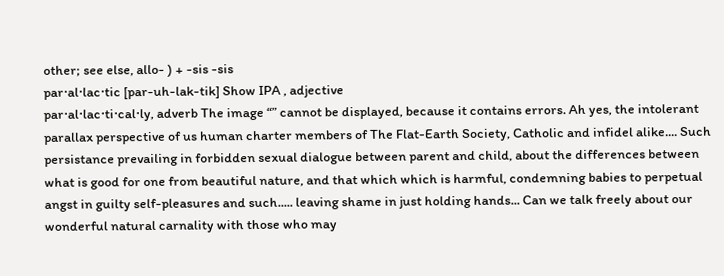other; see else, allo- ) + -sis -sis
par⋅al⋅lac⋅tic [par-uh-lak-tik] Show IPA , adjective
par⋅al⋅lac⋅ti⋅cal⋅ly, adverb The image “” cannot be displayed, because it contains errors. Ah yes, the intolerant parallax perspective of us human charter members of The Flat-Earth Society, Catholic and infidel alike.... Such persistance prevailing in forbidden sexual dialogue between parent and child, about the differences between what is good for one from beautiful nature, and that which which is harmful, condemning babies to perpetual angst in guilty self-pleasures and such..... leaving shame in just holding hands... Can we talk freely about our wonderful natural carnality with those who may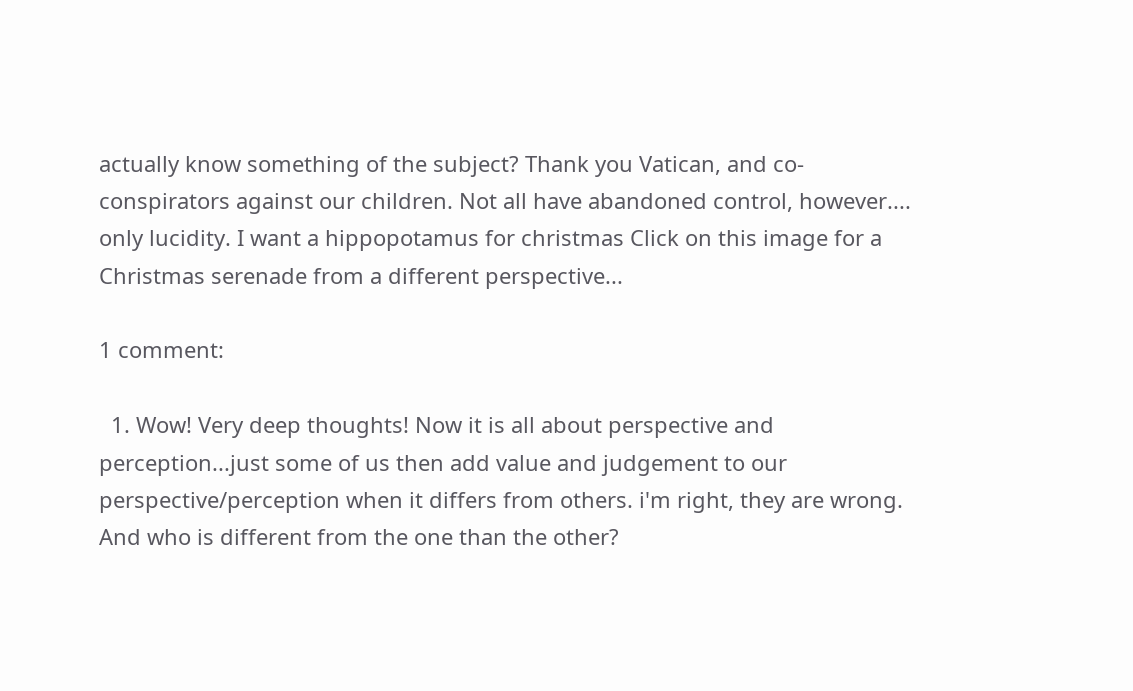actually know something of the subject? Thank you Vatican, and co-conspirators against our children. Not all have abandoned control, however.... only lucidity. I want a hippopotamus for christmas Click on this image for a Christmas serenade from a different perspective...

1 comment:

  1. Wow! Very deep thoughts! Now it is all about perspective and perception...just some of us then add value and judgement to our perspective/perception when it differs from others. i'm right, they are wrong. And who is different from the one than the other?